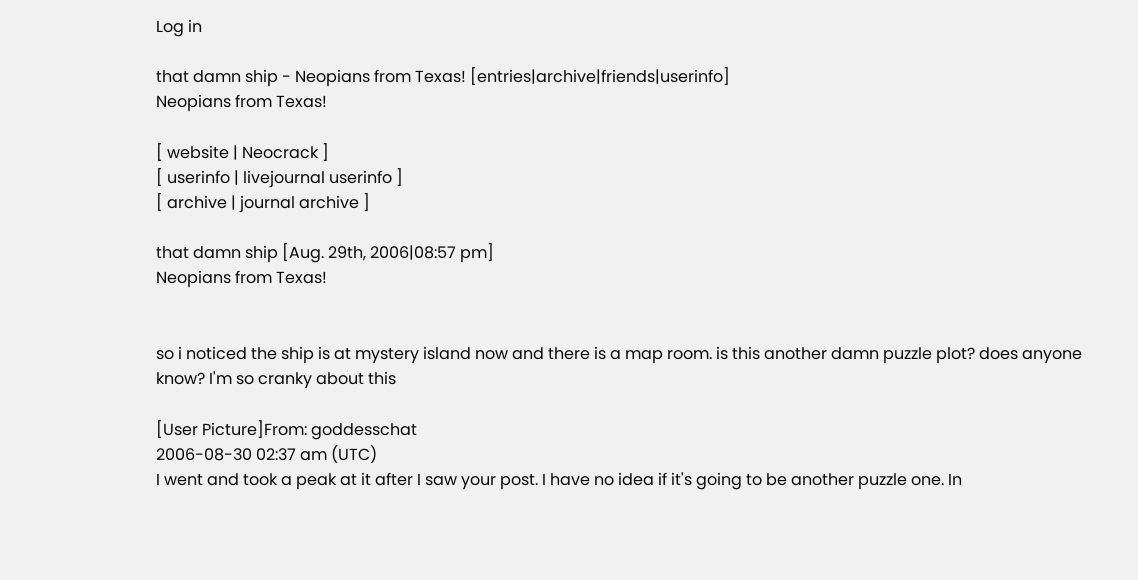Log in

that damn ship - Neopians from Texas! [entries|archive|friends|userinfo]
Neopians from Texas!

[ website | Neocrack ]
[ userinfo | livejournal userinfo ]
[ archive | journal archive ]

that damn ship [Aug. 29th, 2006|08:57 pm]
Neopians from Texas!


so i noticed the ship is at mystery island now and there is a map room. is this another damn puzzle plot? does anyone know? I'm so cranky about this

[User Picture]From: goddesschat
2006-08-30 02:37 am (UTC)
I went and took a peak at it after I saw your post. I have no idea if it's going to be another puzzle one. In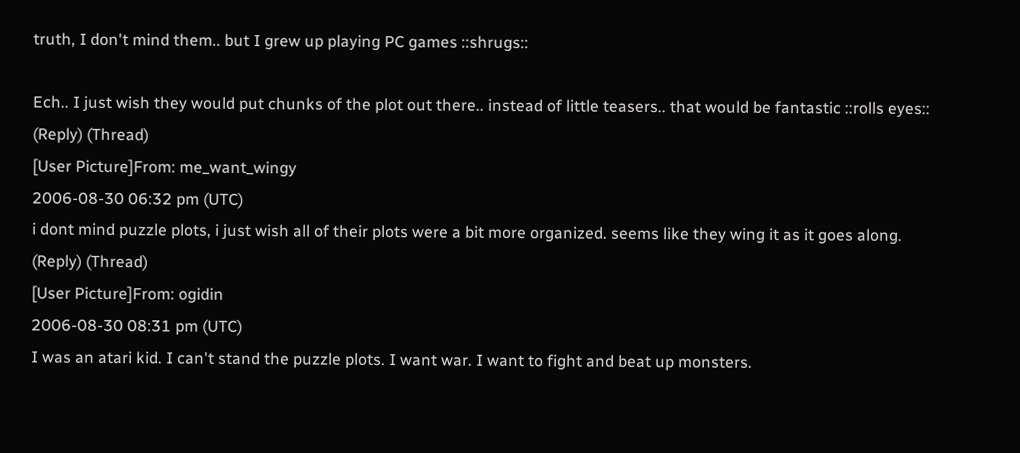truth, I don't mind them.. but I grew up playing PC games ::shrugs::

Ech.. I just wish they would put chunks of the plot out there.. instead of little teasers.. that would be fantastic ::rolls eyes::
(Reply) (Thread)
[User Picture]From: me_want_wingy
2006-08-30 06:32 pm (UTC)
i dont mind puzzle plots, i just wish all of their plots were a bit more organized. seems like they wing it as it goes along.
(Reply) (Thread)
[User Picture]From: ogidin
2006-08-30 08:31 pm (UTC)
I was an atari kid. I can't stand the puzzle plots. I want war. I want to fight and beat up monsters.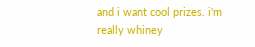and i want cool prizes. i'm really whiney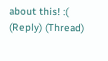about this! :(
(Reply) (Thread)